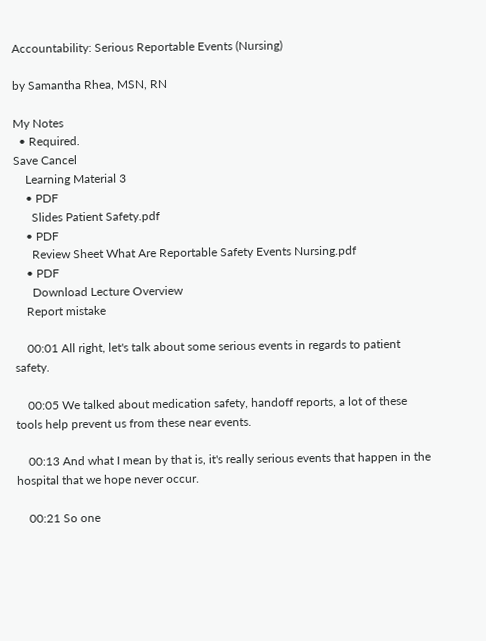Accountability: Serious Reportable Events (Nursing)

by Samantha Rhea, MSN, RN

My Notes
  • Required.
Save Cancel
    Learning Material 3
    • PDF
      Slides Patient Safety.pdf
    • PDF
      Review Sheet What Are Reportable Safety Events Nursing.pdf
    • PDF
      Download Lecture Overview
    Report mistake

    00:01 All right, let's talk about some serious events in regards to patient safety.

    00:05 We talked about medication safety, handoff reports, a lot of these tools help prevent us from these near events.

    00:13 And what I mean by that is, it's really serious events that happen in the hospital that we hope never occur.

    00:21 So one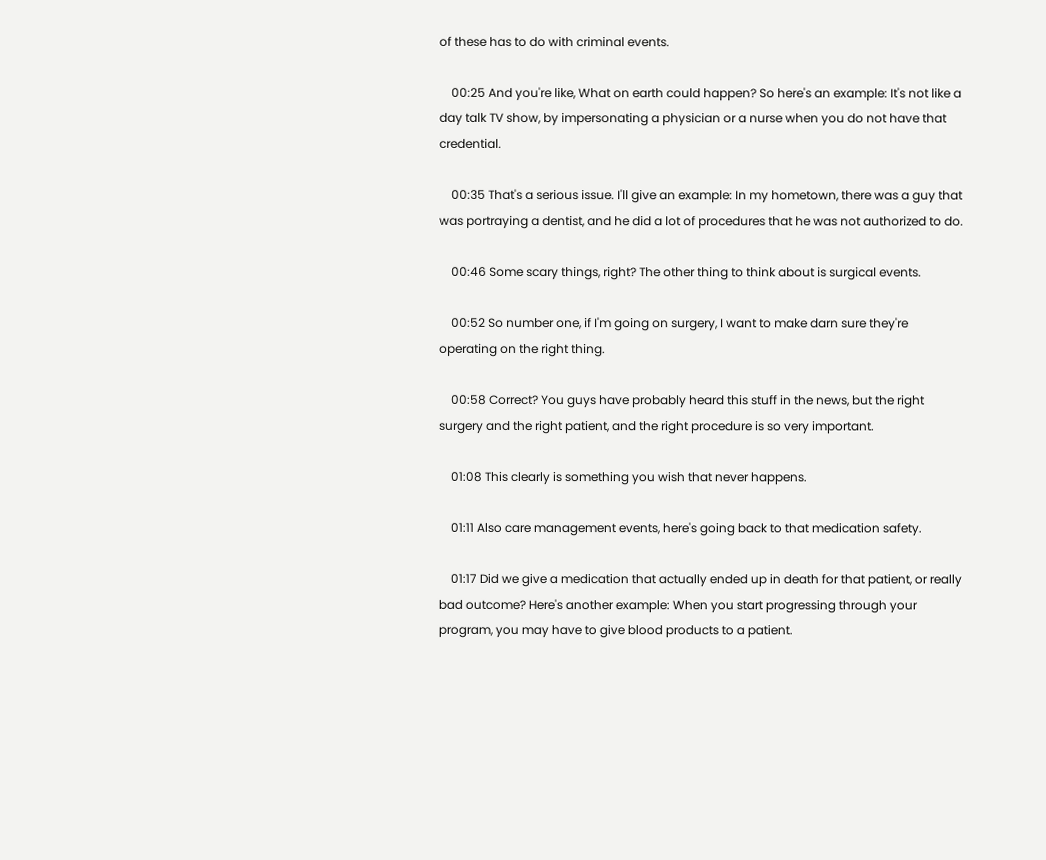of these has to do with criminal events.

    00:25 And you're like, What on earth could happen? So here's an example: It's not like a day talk TV show, by impersonating a physician or a nurse when you do not have that credential.

    00:35 That's a serious issue. I'll give an example: In my hometown, there was a guy that was portraying a dentist, and he did a lot of procedures that he was not authorized to do.

    00:46 Some scary things, right? The other thing to think about is surgical events.

    00:52 So number one, if I'm going on surgery, I want to make darn sure they're operating on the right thing.

    00:58 Correct? You guys have probably heard this stuff in the news, but the right surgery and the right patient, and the right procedure is so very important.

    01:08 This clearly is something you wish that never happens.

    01:11 Also care management events, here's going back to that medication safety.

    01:17 Did we give a medication that actually ended up in death for that patient, or really bad outcome? Here's another example: When you start progressing through your program, you may have to give blood products to a patient.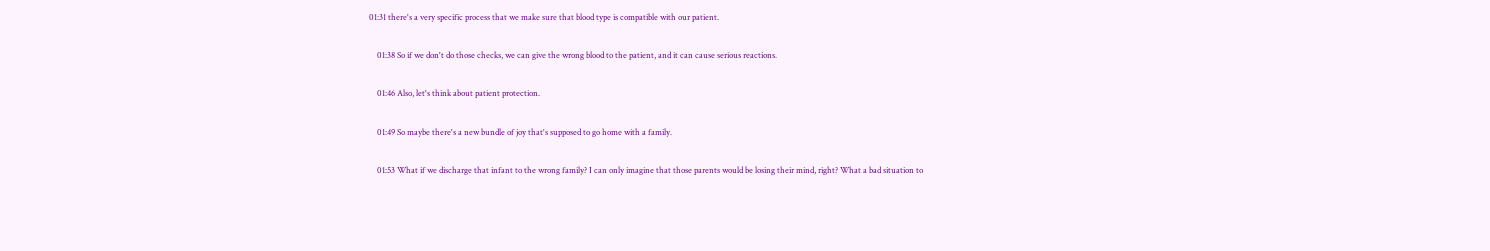01:31 there's a very specific process that we make sure that blood type is compatible with our patient.

    01:38 So if we don't do those checks, we can give the wrong blood to the patient, and it can cause serious reactions.

    01:46 Also, let's think about patient protection.

    01:49 So maybe there's a new bundle of joy that's supposed to go home with a family.

    01:53 What if we discharge that infant to the wrong family? I can only imagine that those parents would be losing their mind, right? What a bad situation to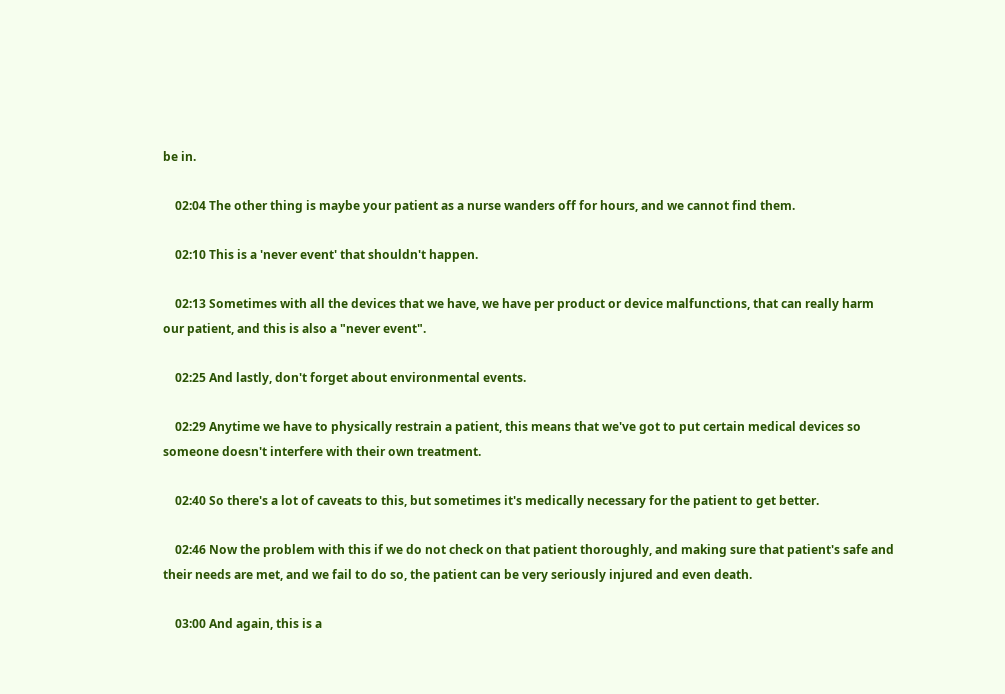be in.

    02:04 The other thing is maybe your patient as a nurse wanders off for hours, and we cannot find them.

    02:10 This is a 'never event' that shouldn't happen.

    02:13 Sometimes with all the devices that we have, we have per product or device malfunctions, that can really harm our patient, and this is also a "never event".

    02:25 And lastly, don't forget about environmental events.

    02:29 Anytime we have to physically restrain a patient, this means that we've got to put certain medical devices so someone doesn't interfere with their own treatment.

    02:40 So there's a lot of caveats to this, but sometimes it's medically necessary for the patient to get better.

    02:46 Now the problem with this if we do not check on that patient thoroughly, and making sure that patient's safe and their needs are met, and we fail to do so, the patient can be very seriously injured and even death.

    03:00 And again, this is a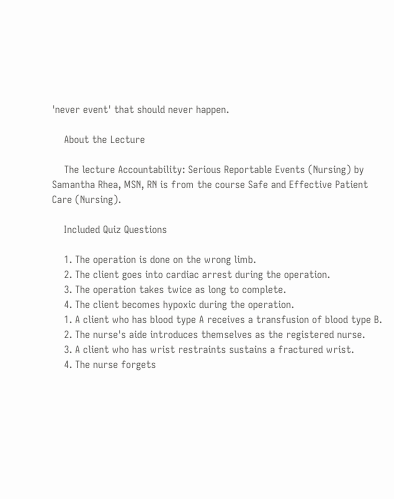'never event' that should never happen.

    About the Lecture

    The lecture Accountability: Serious Reportable Events (Nursing) by Samantha Rhea, MSN, RN is from the course Safe and Effective Patient Care (Nursing).

    Included Quiz Questions

    1. The operation is done on the wrong limb.
    2. The client goes into cardiac arrest during the operation.
    3. The operation takes twice as long to complete.
    4. The client becomes hypoxic during the operation.
    1. A client who has blood type A receives a transfusion of blood type B.
    2. The nurse's aide introduces themselves as the registered nurse.
    3. A client who has wrist restraints sustains a fractured wrist.
    4. The nurse forgets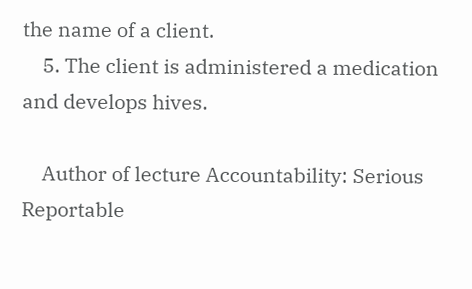the name of a client.
    5. The client is administered a medication and develops hives.

    Author of lecture Accountability: Serious Reportable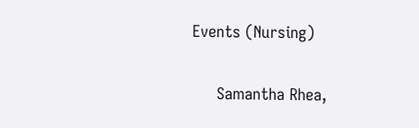Events (Nursing)

     Samantha Rhea,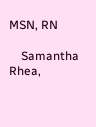MSN, RN

    Samantha Rhea,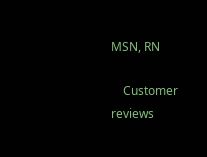MSN, RN

    Customer reviews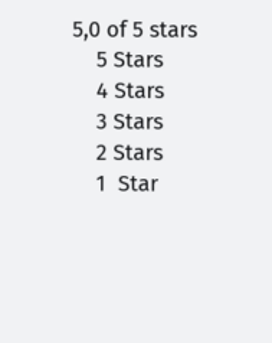5,0 of 5 stars
    5 Stars
    4 Stars
    3 Stars
    2 Stars
    1  Star